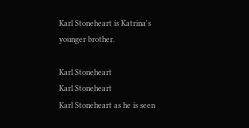Karl Stoneheart is Katrina's younger brother.

Karl Stoneheart
Karl Stoneheart
Karl Stoneheart as he is seen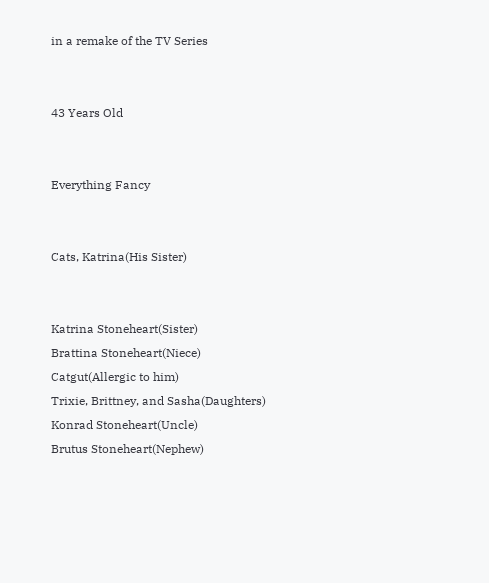in a remake of the TV Series


43 Years Old


Everything Fancy


Cats, Katrina(His Sister)


Katrina Stoneheart(Sister)
Brattina Stoneheart(Niece)
Catgut(Allergic to him)
Trixie, Brittney, and Sasha(Daughters)
Konrad Stoneheart(Uncle)
Brutus Stoneheart(Nephew)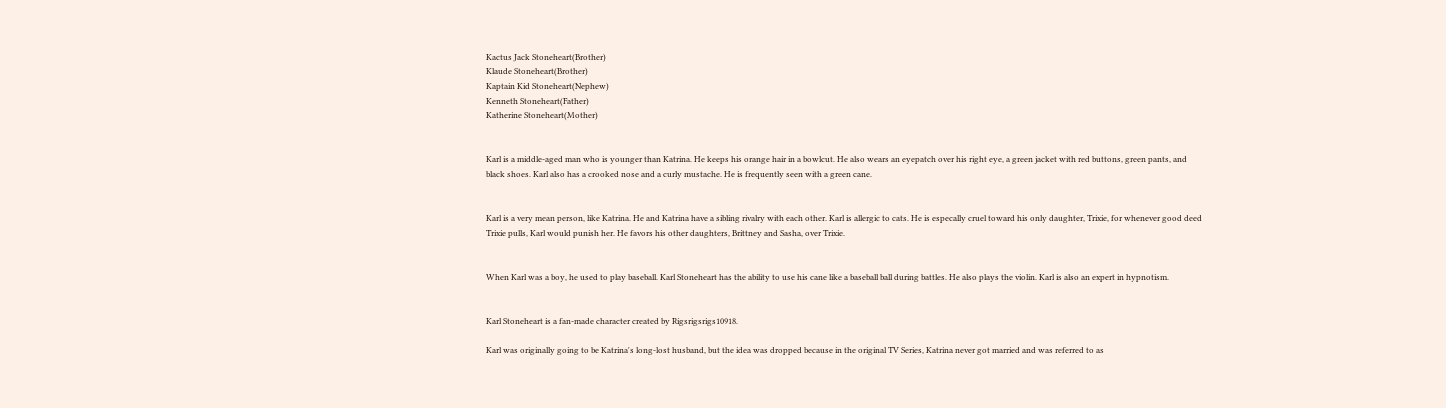Kactus Jack Stoneheart(Brother)
Klaude Stoneheart(Brother)
Kaptain Kid Stoneheart(Nephew)
Kenneth Stoneheart(Father)
Katherine Stoneheart(Mother)


Karl is a middle-aged man who is younger than Katrina. He keeps his orange hair in a bowlcut. He also wears an eyepatch over his right eye, a green jacket with red buttons, green pants, and black shoes. Karl also has a crooked nose and a curly mustache. He is frequently seen with a green cane.


Karl is a very mean person, like Katrina. He and Katrina have a sibling rivalry with each other. Karl is allergic to cats. He is especally cruel toward his only daughter, Trixie, for whenever good deed Trixie pulls, Karl would punish her. He favors his other daughters, Brittney and Sasha, over Trixie.


When Karl was a boy, he used to play baseball. Karl Stoneheart has the ability to use his cane like a baseball ball during battles. He also plays the violin. Karl is also an expert in hypnotism.


Karl Stoneheart is a fan-made character created by Rigsrigsrigs10918.

Karl was originally going to be Katrina's long-lost husband, but the idea was dropped because in the original TV Series, Katrina never got married and was referred to as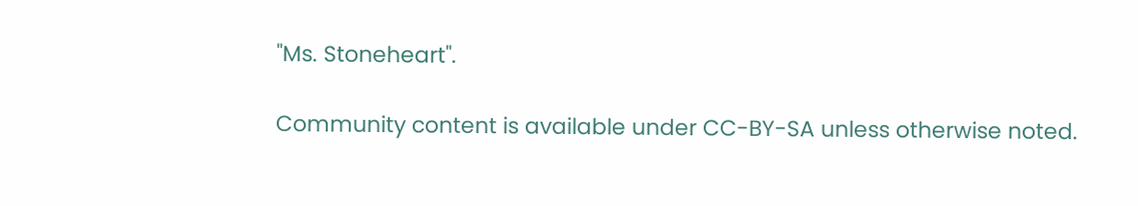"Ms. Stoneheart".

Community content is available under CC-BY-SA unless otherwise noted.